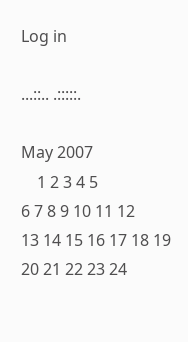Log in

...::.. .:::::.

May 2007
    1 2 3 4 5
6 7 8 9 10 11 12
13 14 15 16 17 18 19
20 21 22 23 24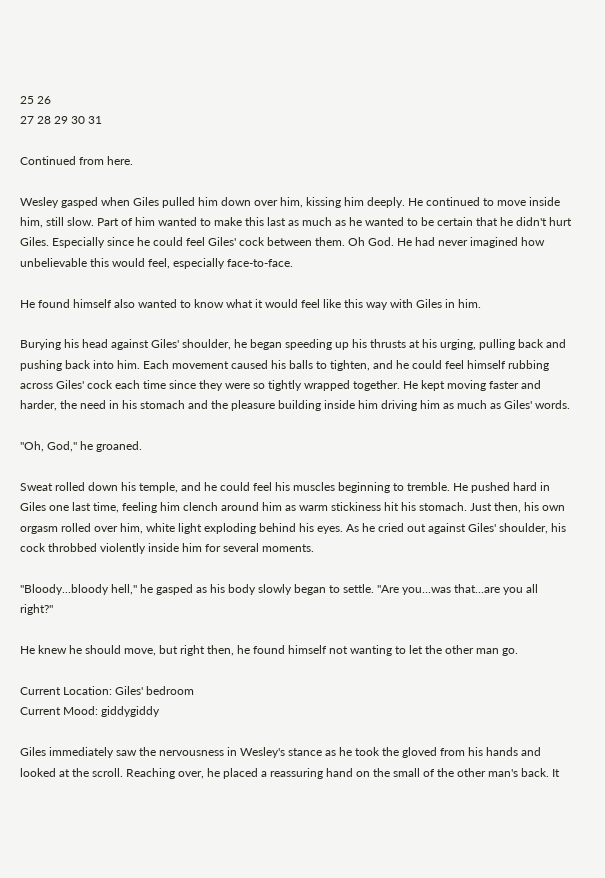25 26
27 28 29 30 31

Continued from here.

Wesley gasped when Giles pulled him down over him, kissing him deeply. He continued to move inside him, still slow. Part of him wanted to make this last as much as he wanted to be certain that he didn't hurt Giles. Especially since he could feel Giles' cock between them. Oh God. He had never imagined how unbelievable this would feel, especially face-to-face.

He found himself also wanted to know what it would feel like this way with Giles in him.

Burying his head against Giles' shoulder, he began speeding up his thrusts at his urging, pulling back and pushing back into him. Each movement caused his balls to tighten, and he could feel himself rubbing across Giles' cock each time since they were so tightly wrapped together. He kept moving faster and harder, the need in his stomach and the pleasure building inside him driving him as much as Giles' words.

"Oh, God," he groaned.

Sweat rolled down his temple, and he could feel his muscles beginning to tremble. He pushed hard in Giles one last time, feeling him clench around him as warm stickiness hit his stomach. Just then, his own orgasm rolled over him, white light exploding behind his eyes. As he cried out against Giles' shoulder, his cock throbbed violently inside him for several moments.

"Bloody...bloody hell," he gasped as his body slowly began to settle. "Are you...was that...are you all right?"

He knew he should move, but right then, he found himself not wanting to let the other man go.

Current Location: Giles' bedroom
Current Mood: giddygiddy

Giles immediately saw the nervousness in Wesley's stance as he took the gloved from his hands and looked at the scroll. Reaching over, he placed a reassuring hand on the small of the other man's back. It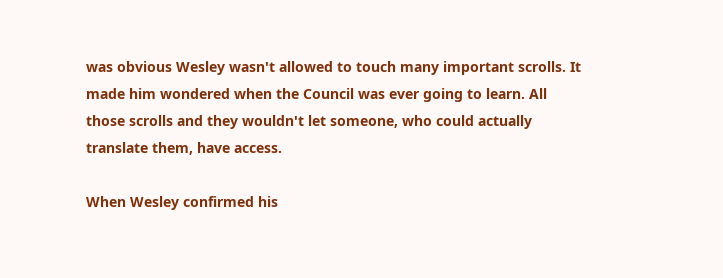was obvious Wesley wasn't allowed to touch many important scrolls. It made him wondered when the Council was ever going to learn. All those scrolls and they wouldn't let someone, who could actually translate them, have access.

When Wesley confirmed his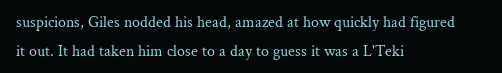suspicions, Giles nodded his head, amazed at how quickly had figured it out. It had taken him close to a day to guess it was a L'Teki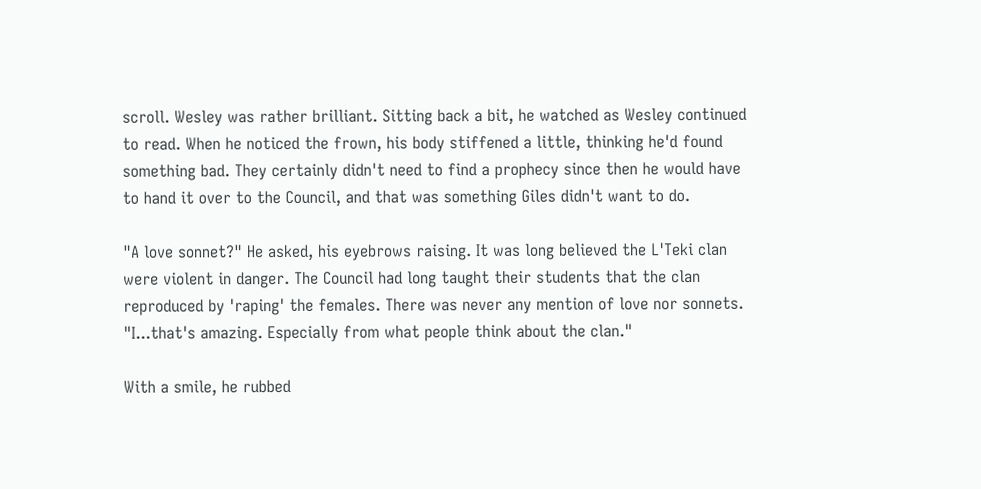scroll. Wesley was rather brilliant. Sitting back a bit, he watched as Wesley continued to read. When he noticed the frown, his body stiffened a little, thinking he'd found something bad. They certainly didn't need to find a prophecy since then he would have to hand it over to the Council, and that was something Giles didn't want to do.

"A love sonnet?" He asked, his eyebrows raising. It was long believed the L'Teki clan were violent in danger. The Council had long taught their students that the clan reproduced by 'raping' the females. There was never any mention of love nor sonnets. "I...that's amazing. Especially from what people think about the clan."

With a smile, he rubbed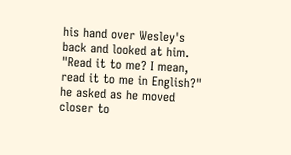his hand over Wesley's back and looked at him. "Read it to me? I mean, read it to me in English?" he asked as he moved closer to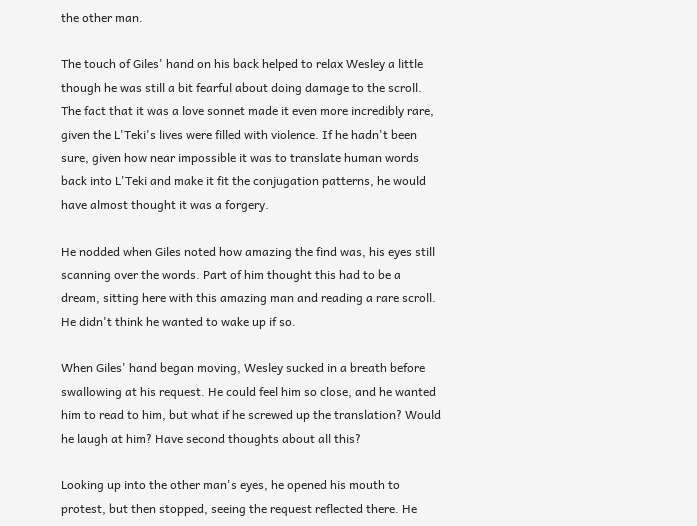the other man.

The touch of Giles' hand on his back helped to relax Wesley a little though he was still a bit fearful about doing damage to the scroll. The fact that it was a love sonnet made it even more incredibly rare, given the L'Teki's lives were filled with violence. If he hadn't been sure, given how near impossible it was to translate human words back into L'Teki and make it fit the conjugation patterns, he would have almost thought it was a forgery.

He nodded when Giles noted how amazing the find was, his eyes still scanning over the words. Part of him thought this had to be a dream, sitting here with this amazing man and reading a rare scroll. He didn't think he wanted to wake up if so.

When Giles' hand began moving, Wesley sucked in a breath before swallowing at his request. He could feel him so close, and he wanted him to read to him, but what if he screwed up the translation? Would he laugh at him? Have second thoughts about all this?

Looking up into the other man's eyes, he opened his mouth to protest, but then stopped, seeing the request reflected there. He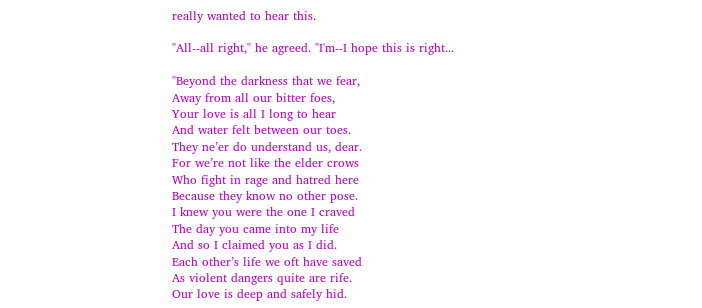really wanted to hear this.

"All--all right," he agreed. "I'm--I hope this is right...

"Beyond the darkness that we fear,
Away from all our bitter foes,
Your love is all I long to hear
And water felt between our toes.
They ne’er do understand us, dear.
For we’re not like the elder crows
Who fight in rage and hatred here
Because they know no other pose.
I knew you were the one I craved
The day you came into my life
And so I claimed you as I did.
Each other’s life we oft have saved
As violent dangers quite are rife.
Our love is deep and safely hid.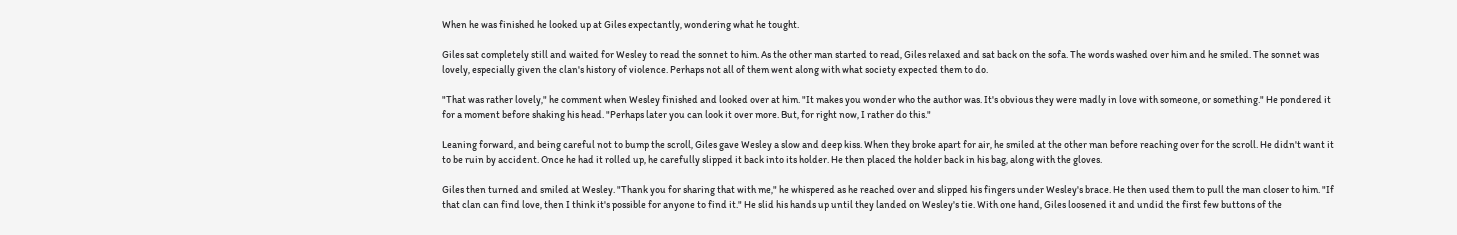When he was finished he looked up at Giles expectantly, wondering what he tought.

Giles sat completely still and waited for Wesley to read the sonnet to him. As the other man started to read, Giles relaxed and sat back on the sofa. The words washed over him and he smiled. The sonnet was lovely, especially given the clan's history of violence. Perhaps not all of them went along with what society expected them to do.

"That was rather lovely," he comment when Wesley finished and looked over at him. "It makes you wonder who the author was. It's obvious they were madly in love with someone, or something." He pondered it for a moment before shaking his head. "Perhaps later you can look it over more. But, for right now, I rather do this."

Leaning forward, and being careful not to bump the scroll, Giles gave Wesley a slow and deep kiss. When they broke apart for air, he smiled at the other man before reaching over for the scroll. He didn't want it to be ruin by accident. Once he had it rolled up, he carefully slipped it back into its holder. He then placed the holder back in his bag, along with the gloves.

Giles then turned and smiled at Wesley. "Thank you for sharing that with me," he whispered as he reached over and slipped his fingers under Wesley's brace. He then used them to pull the man closer to him. "If that clan can find love, then I think it's possible for anyone to find it." He slid his hands up until they landed on Wesley's tie. With one hand, Giles loosened it and undid the first few buttons of the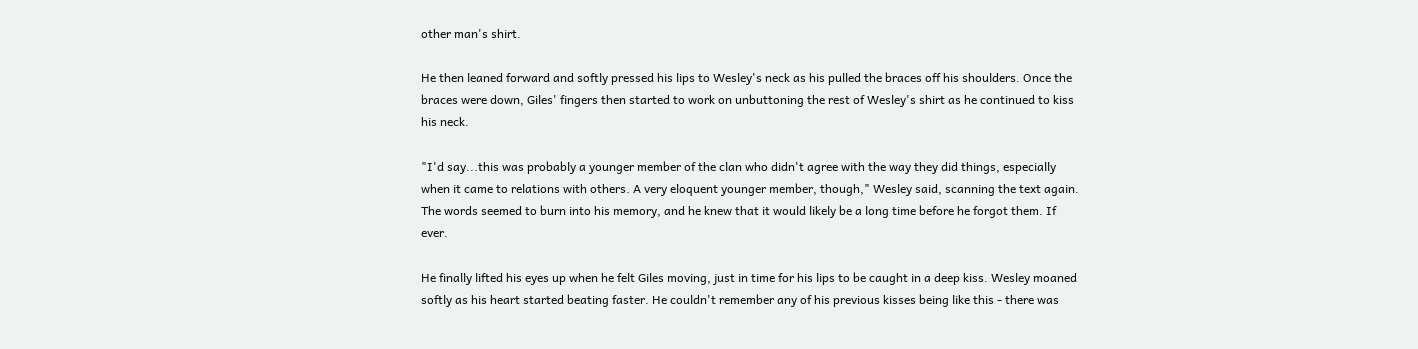other man's shirt.

He then leaned forward and softly pressed his lips to Wesley's neck as his pulled the braces off his shoulders. Once the braces were down, Giles' fingers then started to work on unbuttoning the rest of Wesley's shirt as he continued to kiss his neck.

"I'd say...this was probably a younger member of the clan who didn't agree with the way they did things, especially when it came to relations with others. A very eloquent younger member, though," Wesley said, scanning the text again. The words seemed to burn into his memory, and he knew that it would likely be a long time before he forgot them. If ever.

He finally lifted his eyes up when he felt Giles moving, just in time for his lips to be caught in a deep kiss. Wesley moaned softly as his heart started beating faster. He couldn't remember any of his previous kisses being like this - there was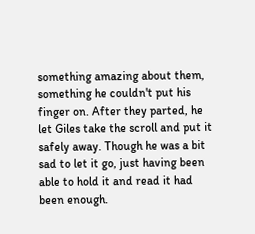something amazing about them, something he couldn't put his finger on. After they parted, he let Giles take the scroll and put it safely away. Though he was a bit sad to let it go, just having been able to hold it and read it had been enough.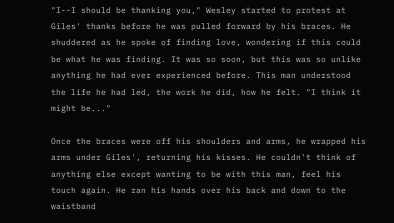"I--I should be thanking you," Wesley started to protest at Giles' thanks before he was pulled forward by his braces. He shuddered as he spoke of finding love, wondering if this could be what he was finding. It was so soon, but this was so unlike anything he had ever experienced before. This man understood the life he had led, the work he did, how he felt. "I think it might be..."

Once the braces were off his shoulders and arms, he wrapped his arms under Giles', returning his kisses. He couldn't think of anything else except wanting to be with this man, feel his touch again. He ran his hands over his back and down to the waistband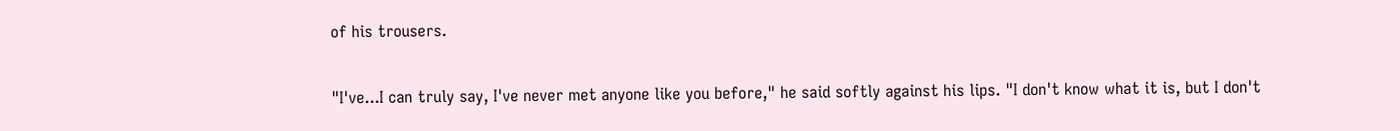of his trousers.

"I've...I can truly say, I've never met anyone like you before," he said softly against his lips. "I don't know what it is, but I don't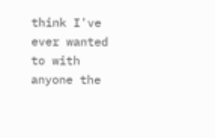think I've ever wanted to with anyone the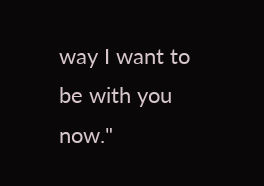way I want to be with you now."